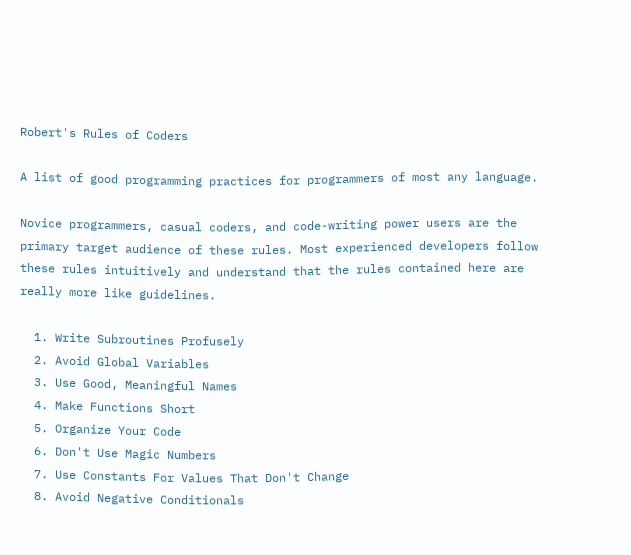Robert's Rules of Coders

A list of good programming practices for programmers of most any language.

Novice programmers, casual coders, and code-writing power users are the primary target audience of these rules. Most experienced developers follow these rules intuitively and understand that the rules contained here are really more like guidelines.

  1. Write Subroutines Profusely
  2. Avoid Global Variables
  3. Use Good, Meaningful Names
  4. Make Functions Short
  5. Organize Your Code
  6. Don't Use Magic Numbers
  7. Use Constants For Values That Don't Change
  8. Avoid Negative Conditionals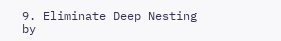9. Eliminate Deep Nesting by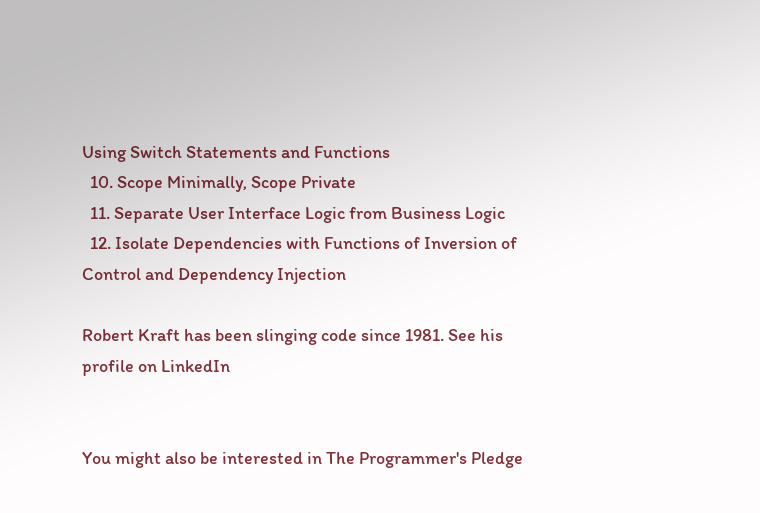Using Switch Statements and Functions
  10. Scope Minimally, Scope Private
  11. Separate User Interface Logic from Business Logic
  12. Isolate Dependencies with Functions of Inversion of Control and Dependency Injection

Robert Kraft has been slinging code since 1981. See his profile on LinkedIn


You might also be interested in The Programmer's Pledge